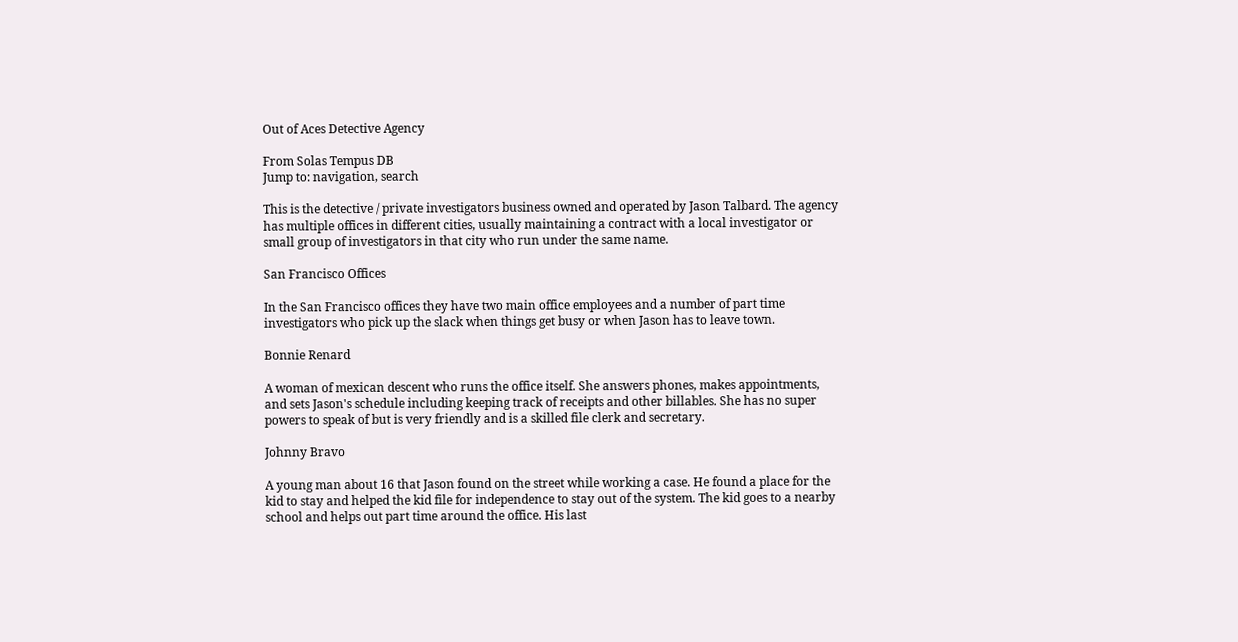Out of Aces Detective Agency

From Solas Tempus DB
Jump to: navigation, search

This is the detective / private investigators business owned and operated by Jason Talbard. The agency has multiple offices in different cities, usually maintaining a contract with a local investigator or small group of investigators in that city who run under the same name.

San Francisco Offices

In the San Francisco offices they have two main office employees and a number of part time investigators who pick up the slack when things get busy or when Jason has to leave town.

Bonnie Renard

A woman of mexican descent who runs the office itself. She answers phones, makes appointments, and sets Jason's schedule including keeping track of receipts and other billables. She has no super powers to speak of but is very friendly and is a skilled file clerk and secretary.

Johnny Bravo

A young man about 16 that Jason found on the street while working a case. He found a place for the kid to stay and helped the kid file for independence to stay out of the system. The kid goes to a nearby school and helps out part time around the office. His last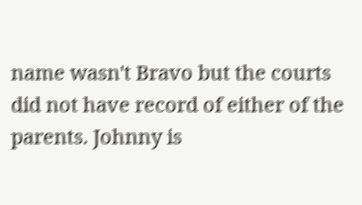name wasn't Bravo but the courts did not have record of either of the parents. Johnny is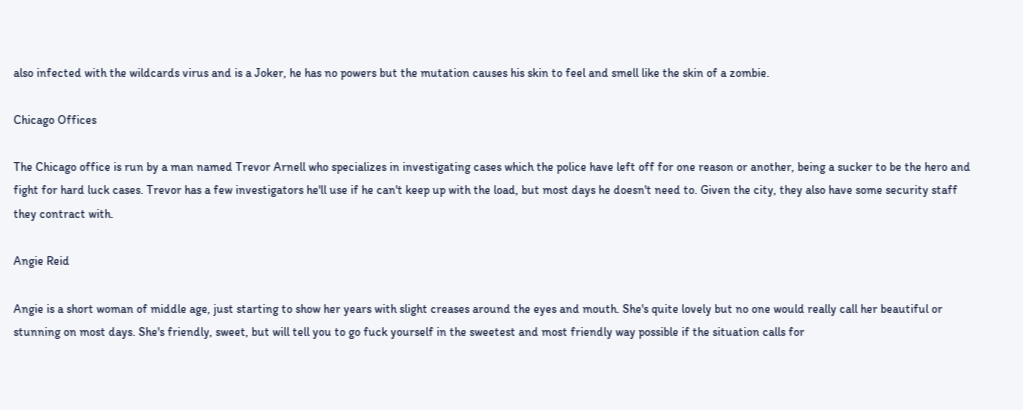also infected with the wildcards virus and is a Joker, he has no powers but the mutation causes his skin to feel and smell like the skin of a zombie.

Chicago Offices

The Chicago office is run by a man named Trevor Arnell who specializes in investigating cases which the police have left off for one reason or another, being a sucker to be the hero and fight for hard luck cases. Trevor has a few investigators he'll use if he can't keep up with the load, but most days he doesn't need to. Given the city, they also have some security staff they contract with.

Angie Reid

Angie is a short woman of middle age, just starting to show her years with slight creases around the eyes and mouth. She's quite lovely but no one would really call her beautiful or stunning on most days. She's friendly, sweet, but will tell you to go fuck yourself in the sweetest and most friendly way possible if the situation calls for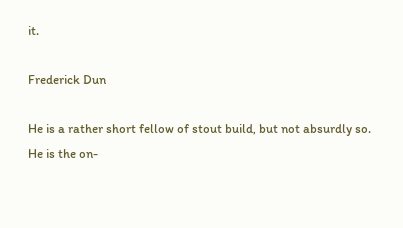it.

Frederick Dun

He is a rather short fellow of stout build, but not absurdly so. He is the on-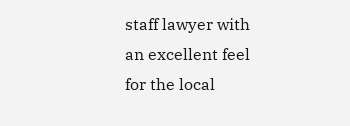staff lawyer with an excellent feel for the local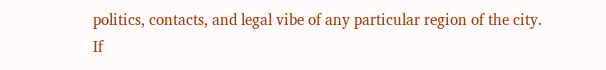politics, contacts, and legal vibe of any particular region of the city. If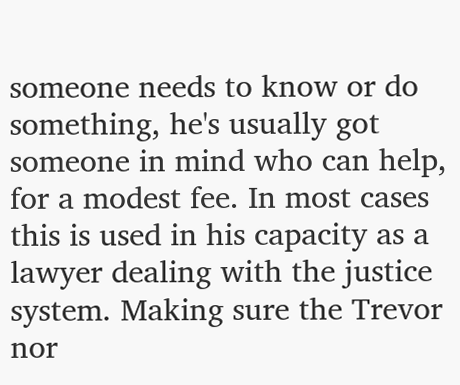someone needs to know or do something, he's usually got someone in mind who can help, for a modest fee. In most cases this is used in his capacity as a lawyer dealing with the justice system. Making sure the Trevor nor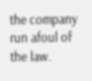the company run afoul of the law.